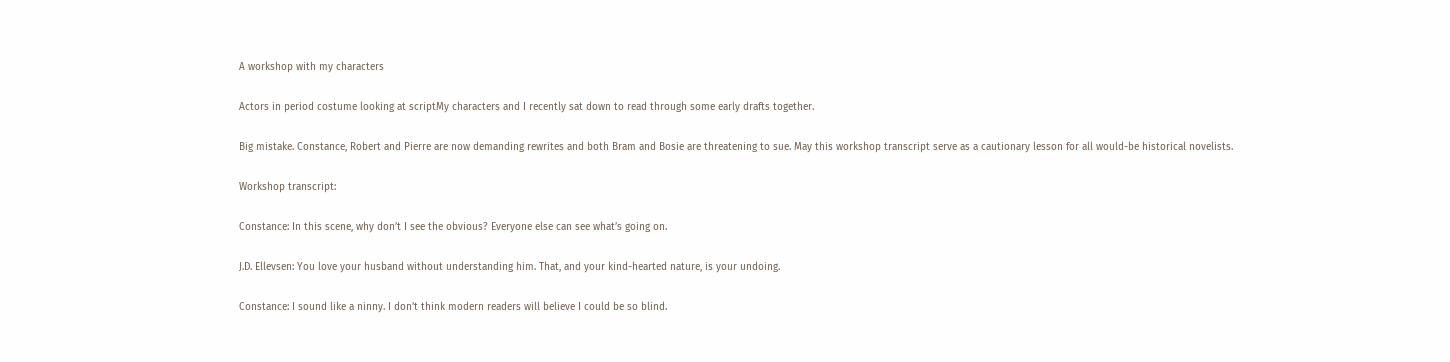A workshop with my characters

Actors in period costume looking at scriptMy characters and I recently sat down to read through some early drafts together.

Big mistake. Constance, Robert and Pierre are now demanding rewrites and both Bram and Bosie are threatening to sue. May this workshop transcript serve as a cautionary lesson for all would-be historical novelists.

Workshop transcript:

Constance: In this scene, why don’t I see the obvious? Everyone else can see what’s going on.

J.D. Ellevsen: You love your husband without understanding him. That, and your kind-hearted nature, is your undoing.

Constance: I sound like a ninny. I don’t think modern readers will believe I could be so blind.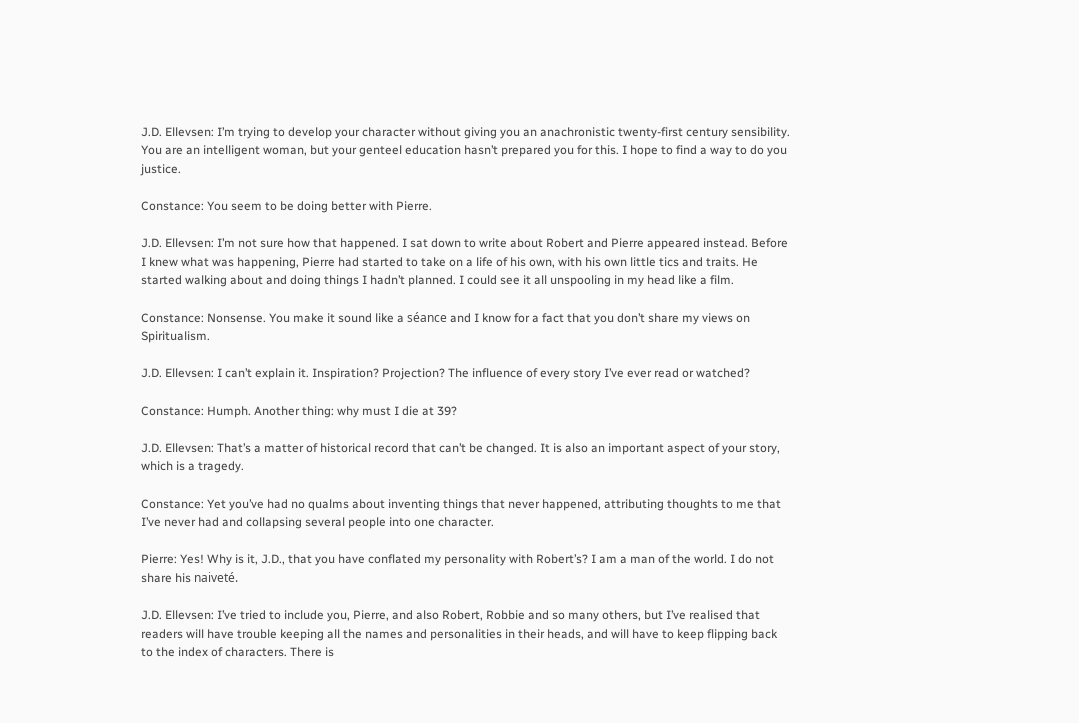J.D. Ellevsen: I’m trying to develop your character without giving you an anachronistic twenty-first century sensibility. You are an intelligent woman, but your genteel education hasn’t prepared you for this. I hope to find a way to do you justice.

Constance: You seem to be doing better with Pierre.

J.D. Ellevsen: I’m not sure how that happened. I sat down to write about Robert and Pierre appeared instead. Before I knew what was happening, Pierre had started to take on a life of his own, with his own little tics and traits. He started walking about and doing things I hadn’t planned. I could see it all unspooling in my head like a film.

Constance: Nonsense. You make it sound like a séance and I know for a fact that you don’t share my views on Spiritualism.

J.D. Ellevsen: I can’t explain it. Inspiration? Projection? The influence of every story I’ve ever read or watched?

Constance: Humph. Another thing: why must I die at 39?

J.D. Ellevsen: That’s a matter of historical record that can’t be changed. It is also an important aspect of your story, which is a tragedy.

Constance: Yet you’ve had no qualms about inventing things that never happened, attributing thoughts to me that I’ve never had and collapsing several people into one character.

Pierre: Yes! Why is it, J.D., that you have conflated my personality with Robert’s? I am a man of the world. I do not share his naiveté.

J.D. Ellevsen: I’ve tried to include you, Pierre, and also Robert, Robbie and so many others, but I’ve realised that readers will have trouble keeping all the names and personalities in their heads, and will have to keep flipping back to the index of characters. There is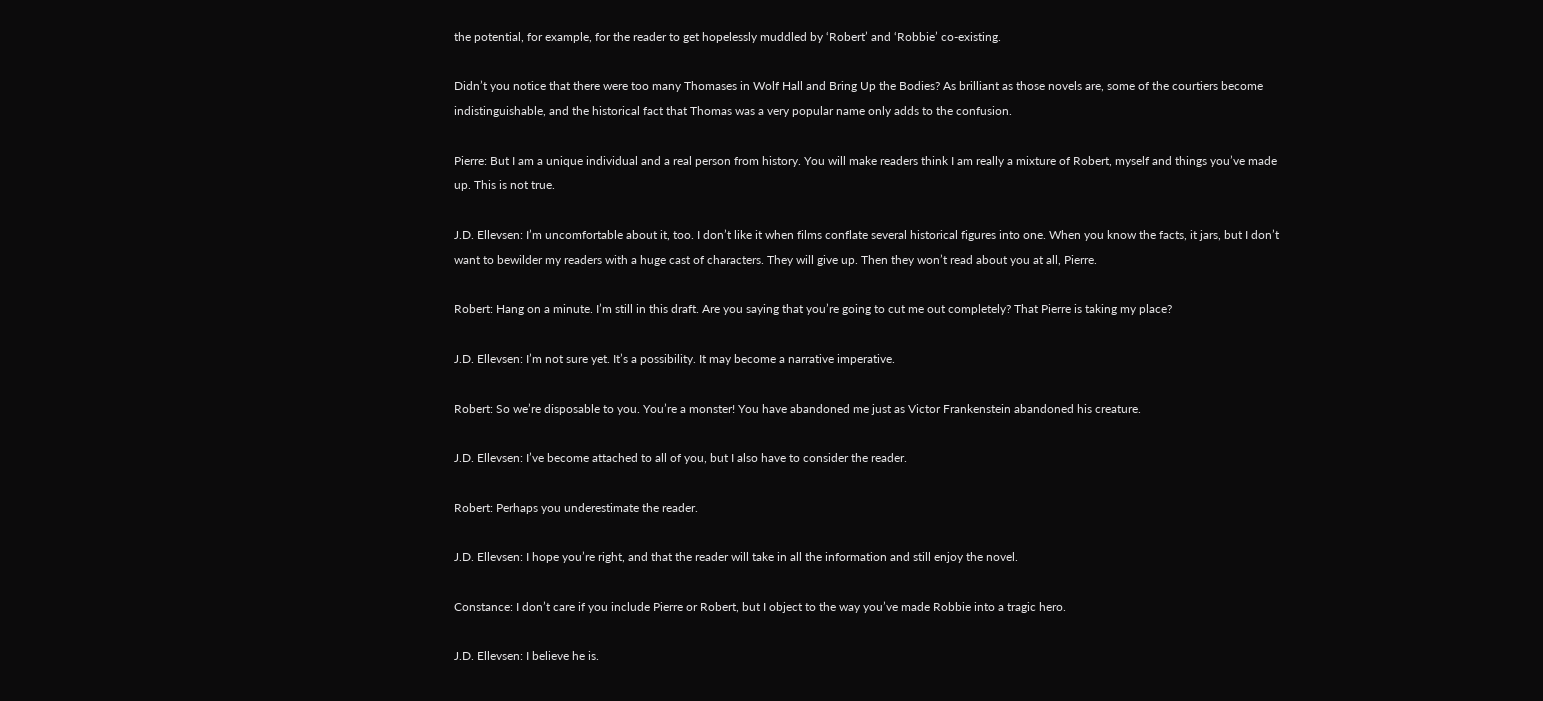the potential, for example, for the reader to get hopelessly muddled by ‘Robert’ and ‘Robbie’ co-existing.

Didn’t you notice that there were too many Thomases in Wolf Hall and Bring Up the Bodies? As brilliant as those novels are, some of the courtiers become indistinguishable, and the historical fact that Thomas was a very popular name only adds to the confusion.

Pierre: But I am a unique individual and a real person from history. You will make readers think I am really a mixture of Robert, myself and things you’ve made up. This is not true.

J.D. Ellevsen: I’m uncomfortable about it, too. I don’t like it when films conflate several historical figures into one. When you know the facts, it jars, but I don’t want to bewilder my readers with a huge cast of characters. They will give up. Then they won’t read about you at all, Pierre.

Robert: Hang on a minute. I’m still in this draft. Are you saying that you’re going to cut me out completely? That Pierre is taking my place?

J.D. Ellevsen: I’m not sure yet. It’s a possibility. It may become a narrative imperative.

Robert: So we’re disposable to you. You’re a monster! You have abandoned me just as Victor Frankenstein abandoned his creature.

J.D. Ellevsen: I’ve become attached to all of you, but I also have to consider the reader.

Robert: Perhaps you underestimate the reader.

J.D. Ellevsen: I hope you’re right, and that the reader will take in all the information and still enjoy the novel.

Constance: I don’t care if you include Pierre or Robert, but I object to the way you’ve made Robbie into a tragic hero.

J.D. Ellevsen: I believe he is.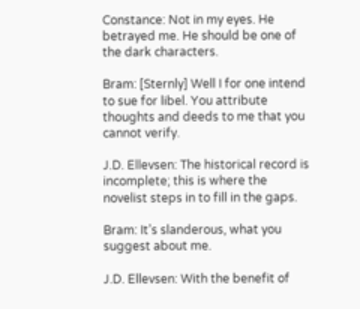Constance: Not in my eyes. He betrayed me. He should be one of the dark characters.

Bram: [Sternly] Well I for one intend to sue for libel. You attribute thoughts and deeds to me that you cannot verify.

J.D. Ellevsen: The historical record is incomplete; this is where the novelist steps in to fill in the gaps.

Bram: It’s slanderous, what you suggest about me.

J.D. Ellevsen: With the benefit of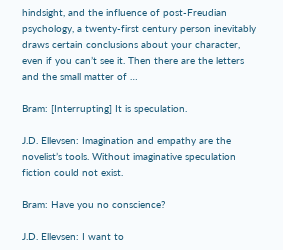hindsight, and the influence of post-Freudian psychology, a twenty-first century person inevitably draws certain conclusions about your character, even if you can’t see it. Then there are the letters and the small matter of …

Bram: [Interrupting] It is speculation.

J.D. Ellevsen: Imagination and empathy are the novelist’s tools. Without imaginative speculation fiction could not exist.

Bram: Have you no conscience?

J.D. Ellevsen: I want to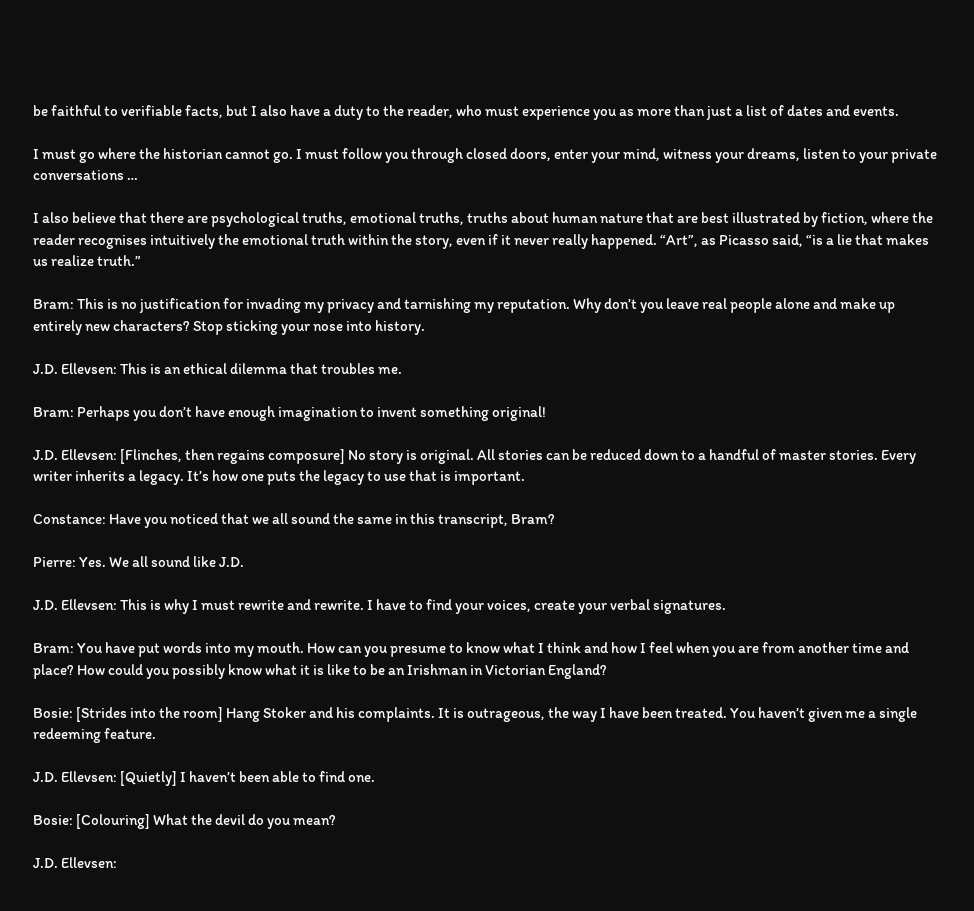be faithful to verifiable facts, but I also have a duty to the reader, who must experience you as more than just a list of dates and events.

I must go where the historian cannot go. I must follow you through closed doors, enter your mind, witness your dreams, listen to your private conversations …

I also believe that there are psychological truths, emotional truths, truths about human nature that are best illustrated by fiction, where the reader recognises intuitively the emotional truth within the story, even if it never really happened. “Art”, as Picasso said, “is a lie that makes us realize truth.”

Bram: This is no justification for invading my privacy and tarnishing my reputation. Why don’t you leave real people alone and make up entirely new characters? Stop sticking your nose into history.

J.D. Ellevsen: This is an ethical dilemma that troubles me.

Bram: Perhaps you don’t have enough imagination to invent something original!

J.D. Ellevsen: [Flinches, then regains composure] No story is original. All stories can be reduced down to a handful of master stories. Every writer inherits a legacy. It’s how one puts the legacy to use that is important.

Constance: Have you noticed that we all sound the same in this transcript, Bram?

Pierre: Yes. We all sound like J.D.

J.D. Ellevsen: This is why I must rewrite and rewrite. I have to find your voices, create your verbal signatures.

Bram: You have put words into my mouth. How can you presume to know what I think and how I feel when you are from another time and place? How could you possibly know what it is like to be an Irishman in Victorian England?

Bosie: [Strides into the room] Hang Stoker and his complaints. It is outrageous, the way I have been treated. You haven’t given me a single redeeming feature.

J.D. Ellevsen: [Quietly] I haven’t been able to find one.

Bosie: [Colouring] What the devil do you mean?

J.D. Ellevsen: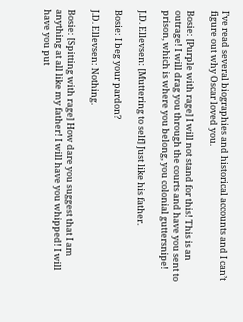I’ve read several biographies and historical accounts and I can’t figure out why Oscar loved you.

Bosie: [Purple with rage] I will not stand for this! This is an outrage! I will drag you through the courts and have you sent to prison, which is where you belong, you colonial guttersnipe!

J.D. Ellevsen: [Muttering to self] Just like his father.

Bosie: I beg your pardon?

J.D. Ellevsen: Nothing.

Bosie: [Spitting with rage] How dare you suggest that I am anything at all like my father! I will have you whipped! I will have you put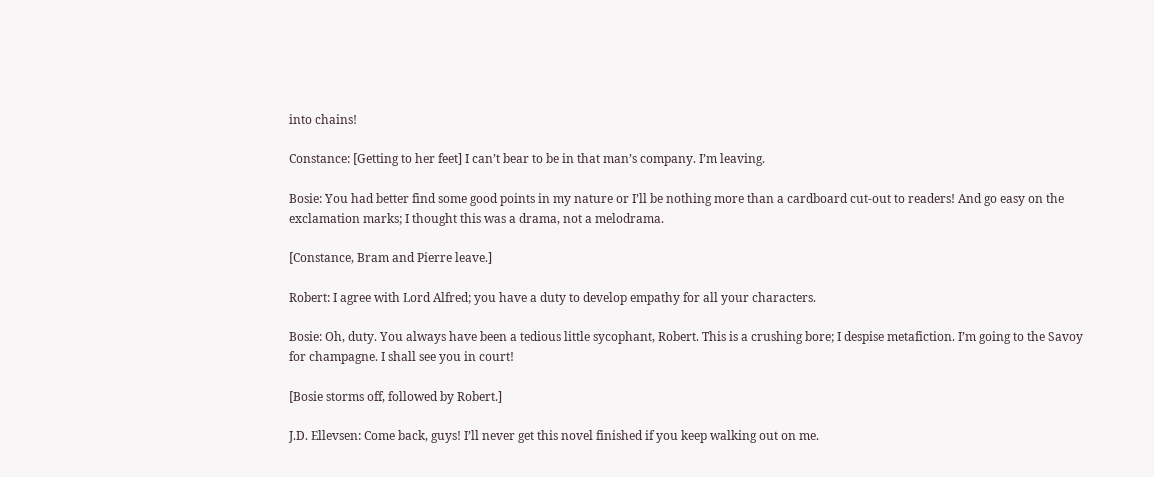into chains!

Constance: [Getting to her feet] I can’t bear to be in that man’s company. I’m leaving.

Bosie: You had better find some good points in my nature or I’ll be nothing more than a cardboard cut-out to readers! And go easy on the exclamation marks; I thought this was a drama, not a melodrama.

[Constance, Bram and Pierre leave.]

Robert: I agree with Lord Alfred; you have a duty to develop empathy for all your characters.

Bosie: Oh, duty. You always have been a tedious little sycophant, Robert. This is a crushing bore; I despise metafiction. I’m going to the Savoy for champagne. I shall see you in court!

[Bosie storms off, followed by Robert.]

J.D. Ellevsen: Come back, guys! I’ll never get this novel finished if you keep walking out on me.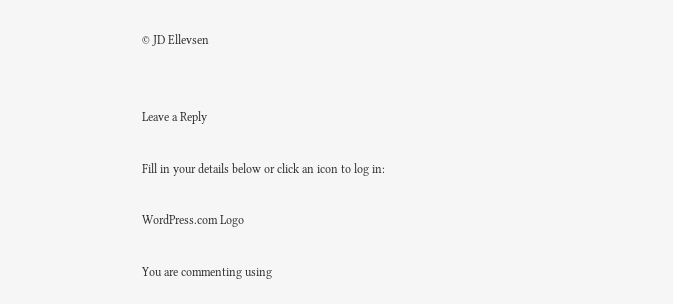© JD Ellevsen


Leave a Reply

Fill in your details below or click an icon to log in:

WordPress.com Logo

You are commenting using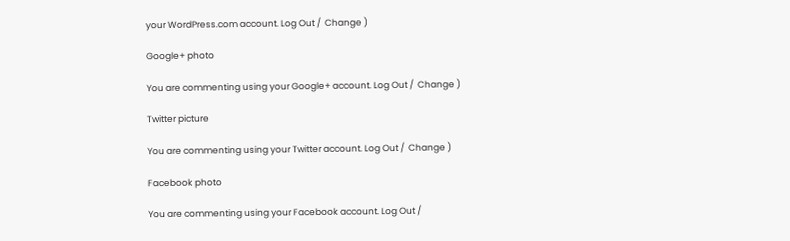your WordPress.com account. Log Out /  Change )

Google+ photo

You are commenting using your Google+ account. Log Out /  Change )

Twitter picture

You are commenting using your Twitter account. Log Out /  Change )

Facebook photo

You are commenting using your Facebook account. Log Out /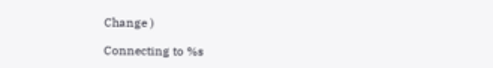Change )

Connecting to %s